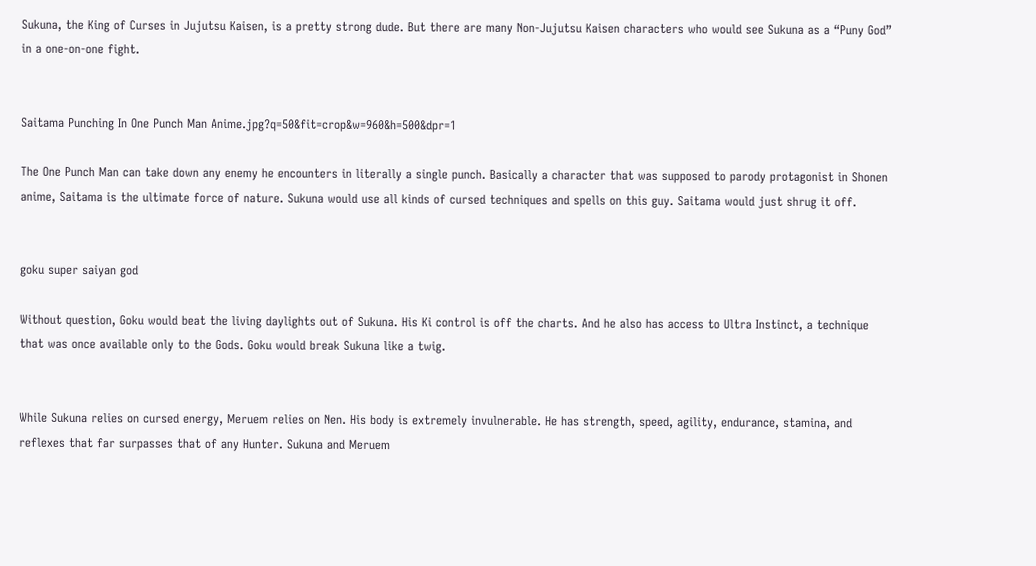Sukuna, the King of Curses in Jujutsu Kaisen, is a pretty strong dude. But there are many Non-Jujutsu Kaisen characters who would see Sukuna as a “Puny God” in a one-on-one fight.


Saitama Punching In One Punch Man Anime.jpg?q=50&fit=crop&w=960&h=500&dpr=1

The One Punch Man can take down any enemy he encounters in literally a single punch. Basically a character that was supposed to parody protagonist in Shonen anime, Saitama is the ultimate force of nature. Sukuna would use all kinds of cursed techniques and spells on this guy. Saitama would just shrug it off.


goku super saiyan god

Without question, Goku would beat the living daylights out of Sukuna. His Ki control is off the charts. And he also has access to Ultra Instinct, a technique that was once available only to the Gods. Goku would break Sukuna like a twig.


While Sukuna relies on cursed energy, Meruem relies on Nen. His body is extremely invulnerable. He has strength, speed, agility, endurance, stamina, and reflexes that far surpasses that of any Hunter. Sukuna and Meruem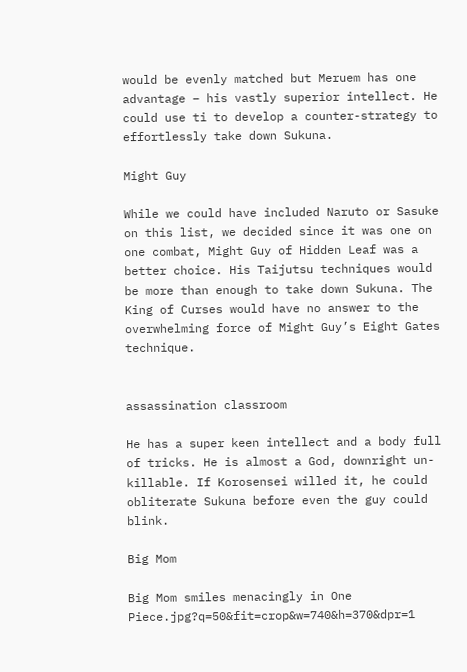would be evenly matched but Meruem has one advantage – his vastly superior intellect. He could use ti to develop a counter-strategy to effortlessly take down Sukuna.

Might Guy

While we could have included Naruto or Sasuke on this list, we decided since it was one on one combat, Might Guy of Hidden Leaf was a better choice. His Taijutsu techniques would be more than enough to take down Sukuna. The King of Curses would have no answer to the overwhelming force of Might Guy’s Eight Gates technique.


assassination classroom

He has a super keen intellect and a body full of tricks. He is almost a God, downright un-killable. If Korosensei willed it, he could obliterate Sukuna before even the guy could blink.

Big Mom

Big Mom smiles menacingly in One Piece.jpg?q=50&fit=crop&w=740&h=370&dpr=1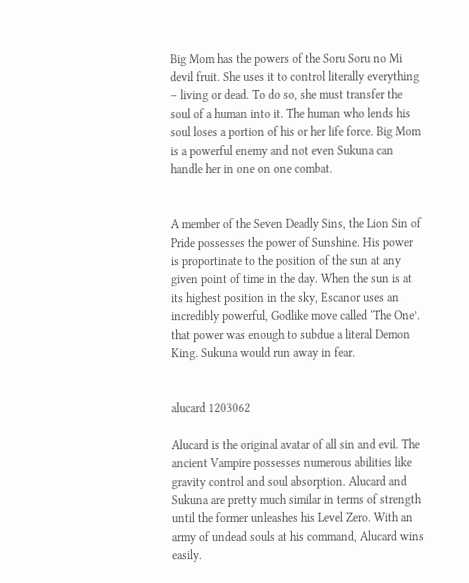Big Mom has the powers of the Soru Soru no Mi devil fruit. She uses it to control literally everything – living or dead. To do so, she must transfer the soul of a human into it. The human who lends his soul loses a portion of his or her life force. Big Mom is a powerful enemy and not even Sukuna can handle her in one on one combat.


A member of the Seven Deadly Sins, the Lion Sin of Pride possesses the power of Sunshine. His power is proportinate to the position of the sun at any given point of time in the day. When the sun is at its highest position in the sky, Escanor uses an incredibly powerful, Godlike move called ‘The One’. that power was enough to subdue a literal Demon King. Sukuna would run away in fear.


alucard 1203062

Alucard is the original avatar of all sin and evil. The ancient Vampire possesses numerous abilities like gravity control and soul absorption. Alucard and Sukuna are pretty much similar in terms of strength until the former unleashes his Level Zero. With an army of undead souls at his command, Alucard wins easily.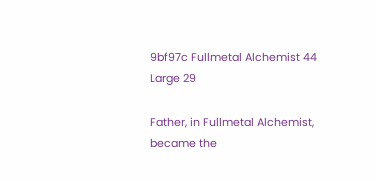9bf97c Fullmetal Alchemist 44 Large 29

Father, in Fullmetal Alchemist, became the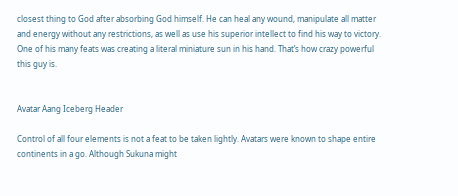closest thing to God after absorbing God himself. He can heal any wound, manipulate all matter and energy without any restrictions, as well as use his superior intellect to find his way to victory. One of his many feats was creating a literal miniature sun in his hand. That’s how crazy powerful this guy is.


Avatar Aang Iceberg Header

Control of all four elements is not a feat to be taken lightly. Avatars were known to shape entire continents in a go. Although Sukuna might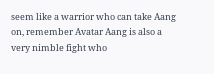seem like a warrior who can take Aang on, remember Avatar Aang is also a very nimble fight who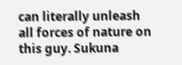can literally unleash all forces of nature on this guy. Sukuna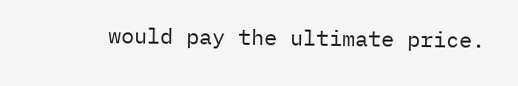would pay the ultimate price.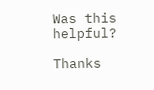Was this helpful?

Thanks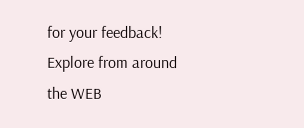for your feedback!
Explore from around the WEB